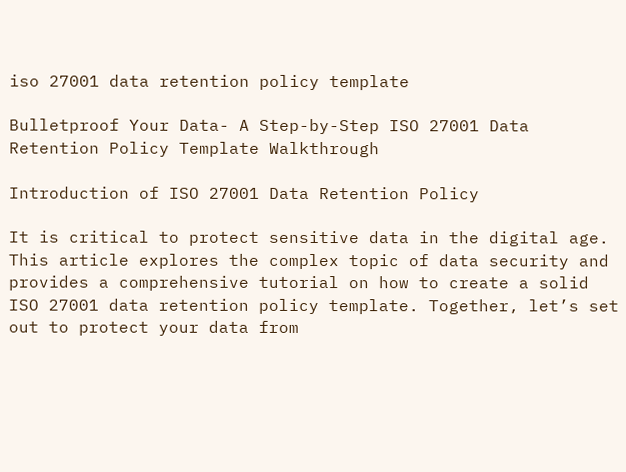iso 27001 data retention policy template

Bulletproof Your Data- A Step-by-Step ISO 27001 Data Retention Policy Template Walkthrough

Introduction of ISO 27001 Data Retention Policy

It is critical to protect sensitive data in the digital age. This article explores the complex topic of data security and provides a comprehensive tutorial on how to create a solid ISO 27001 data retention policy template. Together, let’s set out to protect your data from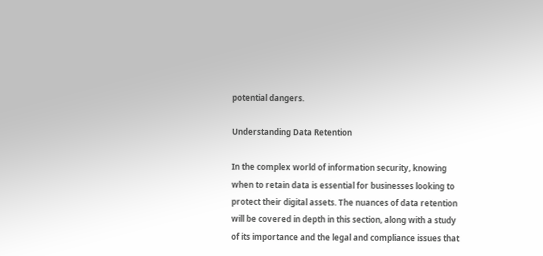potential dangers.

Understanding Data Retention

In the complex world of information security, knowing when to retain data is essential for businesses looking to protect their digital assets. The nuances of data retention will be covered in depth in this section, along with a study of its importance and the legal and compliance issues that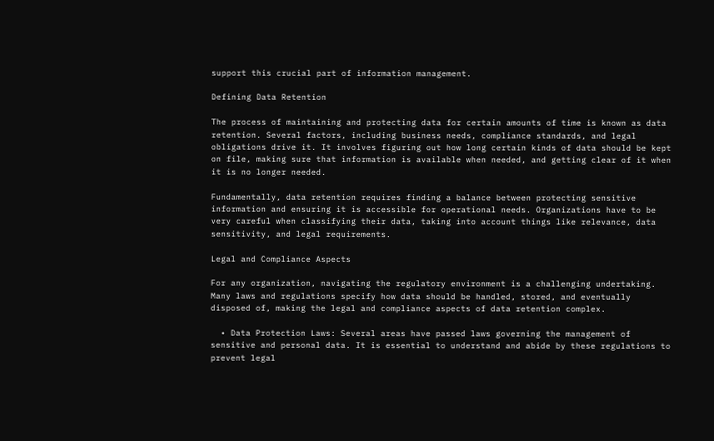support this crucial part of information management.

Defining Data Retention

The process of maintaining and protecting data for certain amounts of time is known as data retention. Several factors, including business needs, compliance standards, and legal obligations drive it. It involves figuring out how long certain kinds of data should be kept on file, making sure that information is available when needed, and getting clear of it when it is no longer needed.

Fundamentally, data retention requires finding a balance between protecting sensitive information and ensuring it is accessible for operational needs. Organizations have to be very careful when classifying their data, taking into account things like relevance, data sensitivity, and legal requirements.

Legal and Compliance Aspects

For any organization, navigating the regulatory environment is a challenging undertaking. Many laws and regulations specify how data should be handled, stored, and eventually disposed of, making the legal and compliance aspects of data retention complex.

  • Data Protection Laws: Several areas have passed laws governing the management of sensitive and personal data. It is essential to understand and abide by these regulations to prevent legal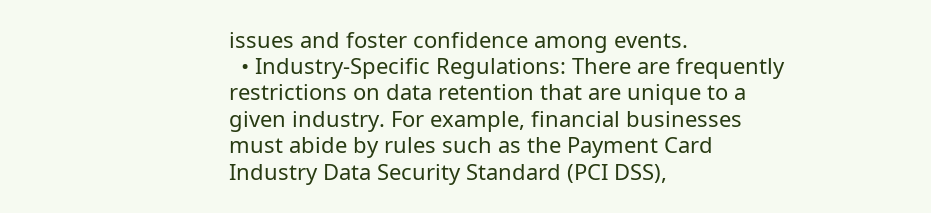issues and foster confidence among events.
  • Industry-Specific Regulations: There are frequently restrictions on data retention that are unique to a given industry. For example, financial businesses must abide by rules such as the Payment Card Industry Data Security Standard (PCI DSS),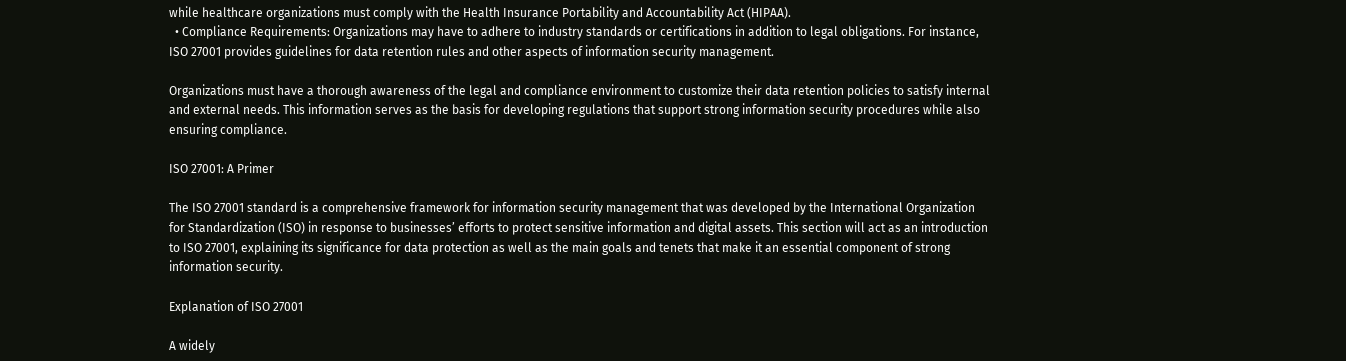while healthcare organizations must comply with the Health Insurance Portability and Accountability Act (HIPAA).
  • Compliance Requirements: Organizations may have to adhere to industry standards or certifications in addition to legal obligations. For instance, ISO 27001 provides guidelines for data retention rules and other aspects of information security management.

Organizations must have a thorough awareness of the legal and compliance environment to customize their data retention policies to satisfy internal and external needs. This information serves as the basis for developing regulations that support strong information security procedures while also ensuring compliance.

ISO 27001: A Primer

The ISO 27001 standard is a comprehensive framework for information security management that was developed by the International Organization for Standardization (ISO) in response to businesses’ efforts to protect sensitive information and digital assets. This section will act as an introduction to ISO 27001, explaining its significance for data protection as well as the main goals and tenets that make it an essential component of strong information security.

Explanation of ISO 27001

A widely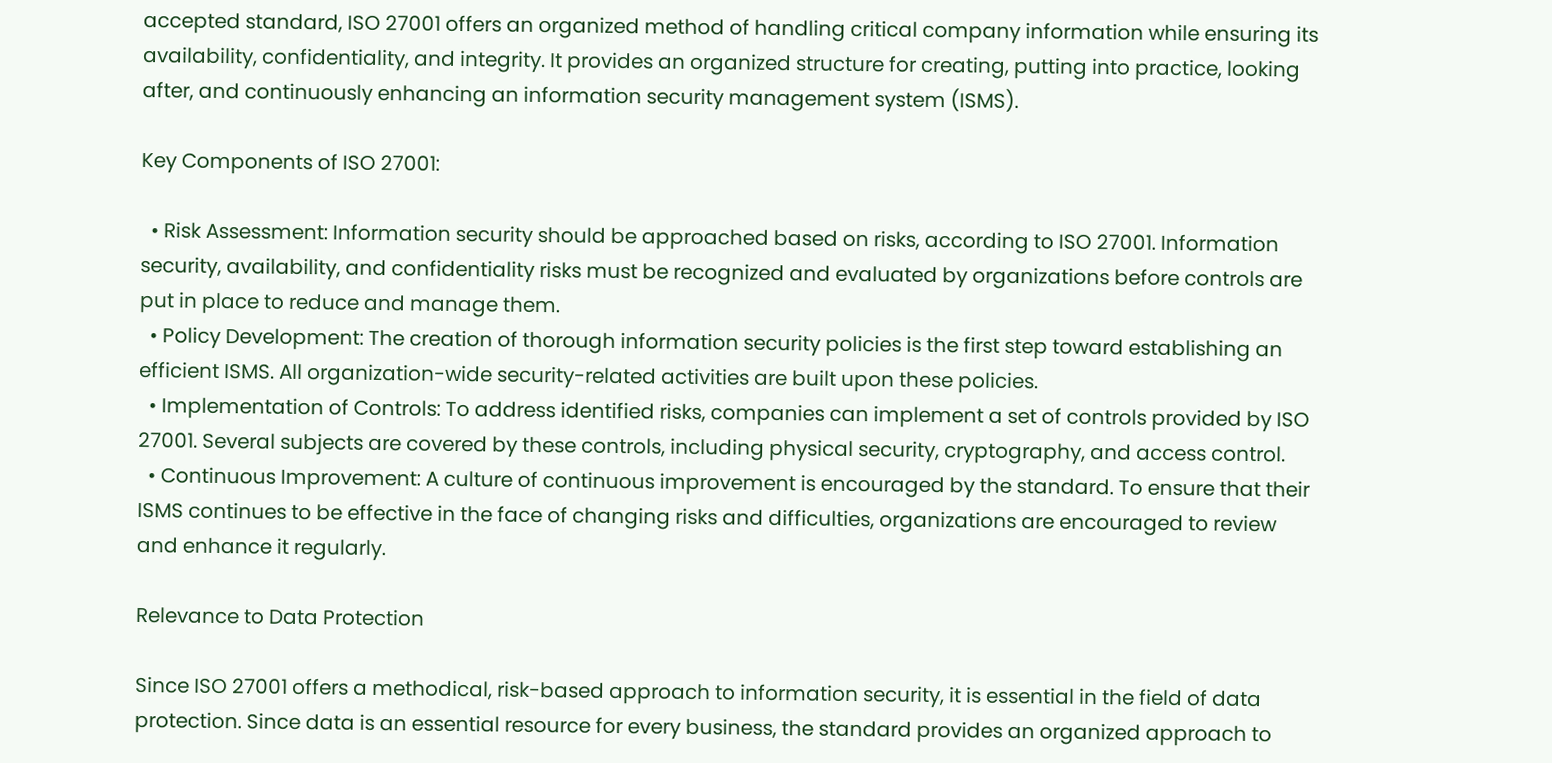accepted standard, ISO 27001 offers an organized method of handling critical company information while ensuring its availability, confidentiality, and integrity. It provides an organized structure for creating, putting into practice, looking after, and continuously enhancing an information security management system (ISMS).

Key Components of ISO 27001:

  • Risk Assessment: Information security should be approached based on risks, according to ISO 27001. Information security, availability, and confidentiality risks must be recognized and evaluated by organizations before controls are put in place to reduce and manage them.
  • Policy Development: The creation of thorough information security policies is the first step toward establishing an efficient ISMS. All organization-wide security-related activities are built upon these policies.
  • Implementation of Controls: To address identified risks, companies can implement a set of controls provided by ISO 27001. Several subjects are covered by these controls, including physical security, cryptography, and access control.
  • Continuous Improvement: A culture of continuous improvement is encouraged by the standard. To ensure that their ISMS continues to be effective in the face of changing risks and difficulties, organizations are encouraged to review and enhance it regularly.

Relevance to Data Protection

Since ISO 27001 offers a methodical, risk-based approach to information security, it is essential in the field of data protection. Since data is an essential resource for every business, the standard provides an organized approach to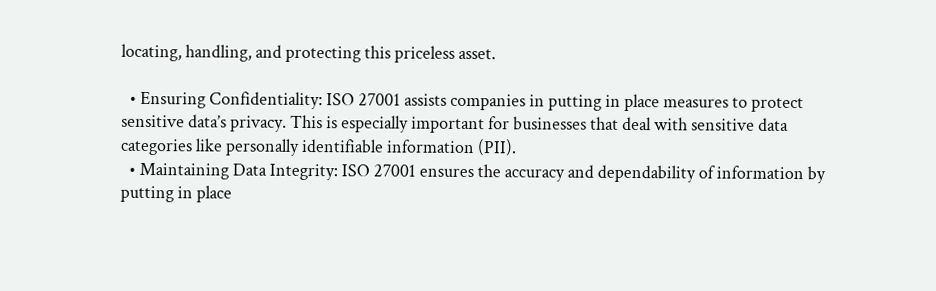locating, handling, and protecting this priceless asset.

  • Ensuring Confidentiality: ISO 27001 assists companies in putting in place measures to protect sensitive data’s privacy. This is especially important for businesses that deal with sensitive data categories like personally identifiable information (PII).
  • Maintaining Data Integrity: ISO 27001 ensures the accuracy and dependability of information by putting in place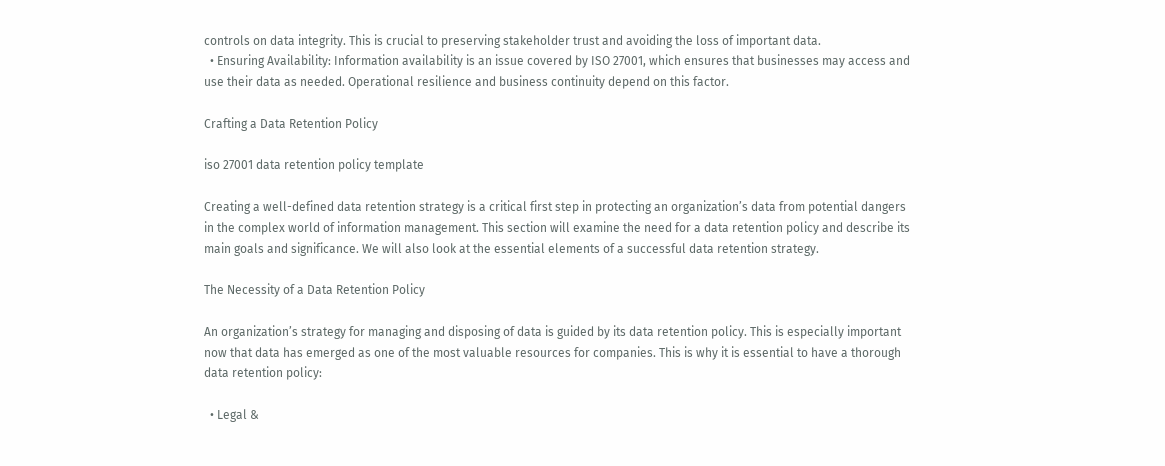controls on data integrity. This is crucial to preserving stakeholder trust and avoiding the loss of important data.
  • Ensuring Availability: Information availability is an issue covered by ISO 27001, which ensures that businesses may access and use their data as needed. Operational resilience and business continuity depend on this factor.

Crafting a Data Retention Policy

iso 27001 data retention policy template

Creating a well-defined data retention strategy is a critical first step in protecting an organization’s data from potential dangers in the complex world of information management. This section will examine the need for a data retention policy and describe its main goals and significance. We will also look at the essential elements of a successful data retention strategy.

The Necessity of a Data Retention Policy

An organization’s strategy for managing and disposing of data is guided by its data retention policy. This is especially important now that data has emerged as one of the most valuable resources for companies. This is why it is essential to have a thorough data retention policy:

  • Legal &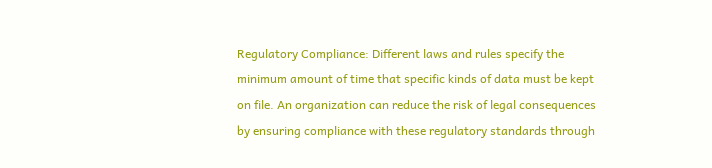Regulatory Compliance: Different laws and rules specify the minimum amount of time that specific kinds of data must be kept on file. An organization can reduce the risk of legal consequences by ensuring compliance with these regulatory standards through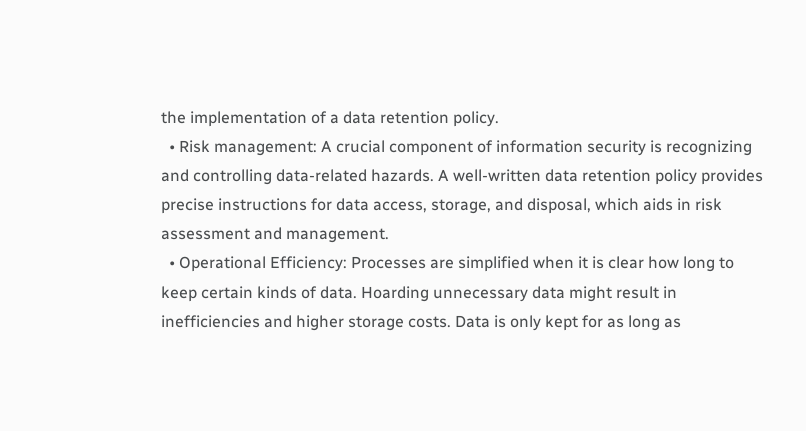the implementation of a data retention policy.
  • Risk management: A crucial component of information security is recognizing and controlling data-related hazards. A well-written data retention policy provides precise instructions for data access, storage, and disposal, which aids in risk assessment and management.
  • Operational Efficiency: Processes are simplified when it is clear how long to keep certain kinds of data. Hoarding unnecessary data might result in inefficiencies and higher storage costs. Data is only kept for as long as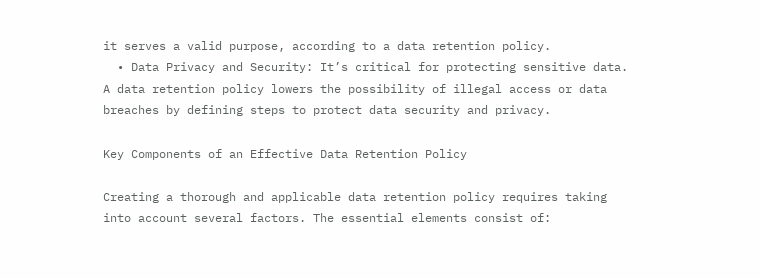it serves a valid purpose, according to a data retention policy.
  • Data Privacy and Security: It’s critical for protecting sensitive data. A data retention policy lowers the possibility of illegal access or data breaches by defining steps to protect data security and privacy.

Key Components of an Effective Data Retention Policy

Creating a thorough and applicable data retention policy requires taking into account several factors. The essential elements consist of: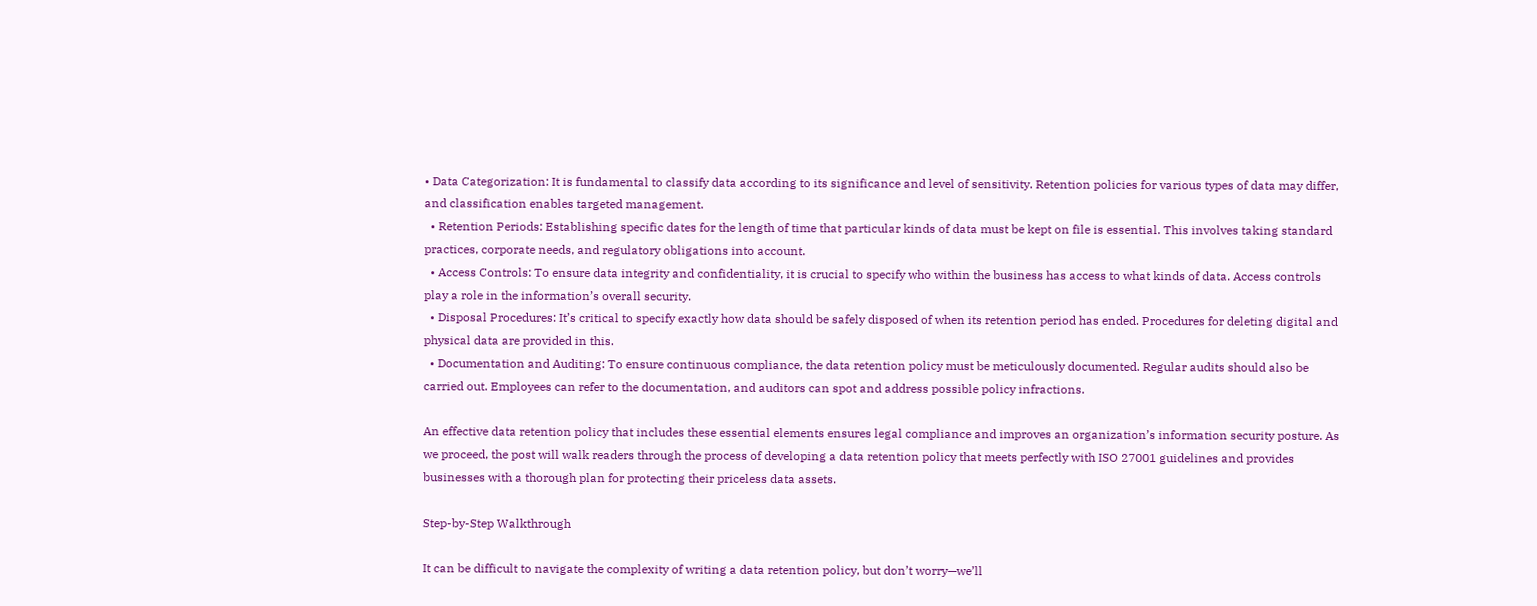• Data Categorization: It is fundamental to classify data according to its significance and level of sensitivity. Retention policies for various types of data may differ, and classification enables targeted management.
  • Retention Periods: Establishing specific dates for the length of time that particular kinds of data must be kept on file is essential. This involves taking standard practices, corporate needs, and regulatory obligations into account.
  • Access Controls: To ensure data integrity and confidentiality, it is crucial to specify who within the business has access to what kinds of data. Access controls play a role in the information’s overall security.
  • Disposal Procedures: It’s critical to specify exactly how data should be safely disposed of when its retention period has ended. Procedures for deleting digital and physical data are provided in this.
  • Documentation and Auditing: To ensure continuous compliance, the data retention policy must be meticulously documented. Regular audits should also be carried out. Employees can refer to the documentation, and auditors can spot and address possible policy infractions.

An effective data retention policy that includes these essential elements ensures legal compliance and improves an organization’s information security posture. As we proceed, the post will walk readers through the process of developing a data retention policy that meets perfectly with ISO 27001 guidelines and provides businesses with a thorough plan for protecting their priceless data assets.

Step-by-Step Walkthrough

It can be difficult to navigate the complexity of writing a data retention policy, but don’t worry—we’ll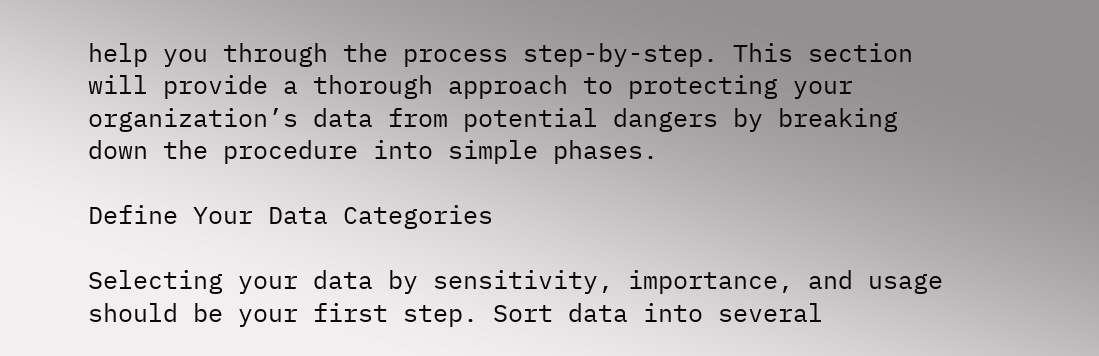help you through the process step-by-step. This section will provide a thorough approach to protecting your organization’s data from potential dangers by breaking down the procedure into simple phases.

Define Your Data Categories

Selecting your data by sensitivity, importance, and usage should be your first step. Sort data into several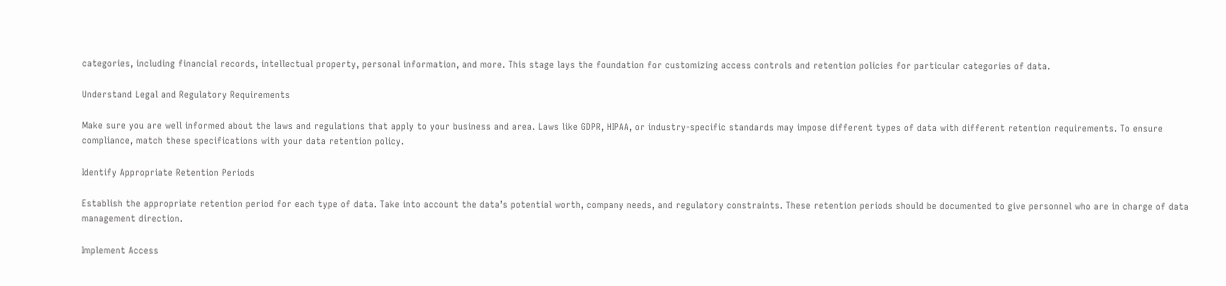categories, including financial records, intellectual property, personal information, and more. This stage lays the foundation for customizing access controls and retention policies for particular categories of data.

Understand Legal and Regulatory Requirements

Make sure you are well informed about the laws and regulations that apply to your business and area. Laws like GDPR, HIPAA, or industry-specific standards may impose different types of data with different retention requirements. To ensure compliance, match these specifications with your data retention policy.

Identify Appropriate Retention Periods

Establish the appropriate retention period for each type of data. Take into account the data’s potential worth, company needs, and regulatory constraints. These retention periods should be documented to give personnel who are in charge of data management direction.

Implement Access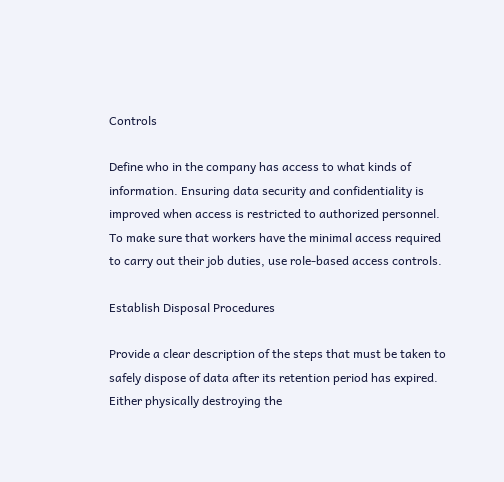Controls

Define who in the company has access to what kinds of information. Ensuring data security and confidentiality is improved when access is restricted to authorized personnel. To make sure that workers have the minimal access required to carry out their job duties, use role-based access controls.

Establish Disposal Procedures

Provide a clear description of the steps that must be taken to safely dispose of data after its retention period has expired. Either physically destroying the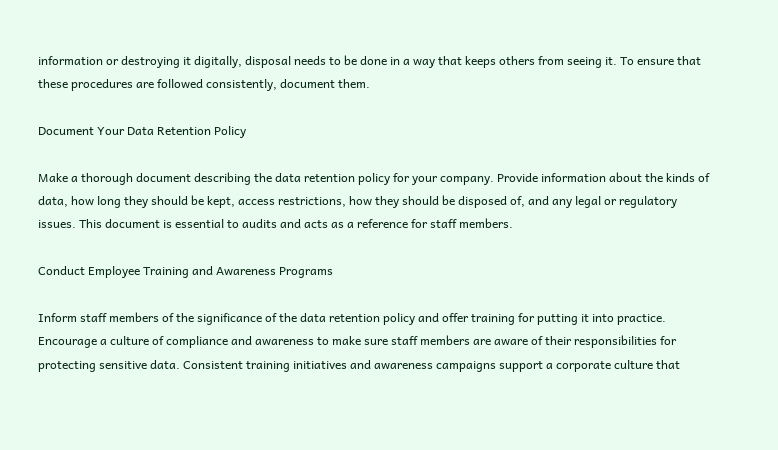information or destroying it digitally, disposal needs to be done in a way that keeps others from seeing it. To ensure that these procedures are followed consistently, document them.

Document Your Data Retention Policy

Make a thorough document describing the data retention policy for your company. Provide information about the kinds of data, how long they should be kept, access restrictions, how they should be disposed of, and any legal or regulatory issues. This document is essential to audits and acts as a reference for staff members.

Conduct Employee Training and Awareness Programs

Inform staff members of the significance of the data retention policy and offer training for putting it into practice. Encourage a culture of compliance and awareness to make sure staff members are aware of their responsibilities for protecting sensitive data. Consistent training initiatives and awareness campaigns support a corporate culture that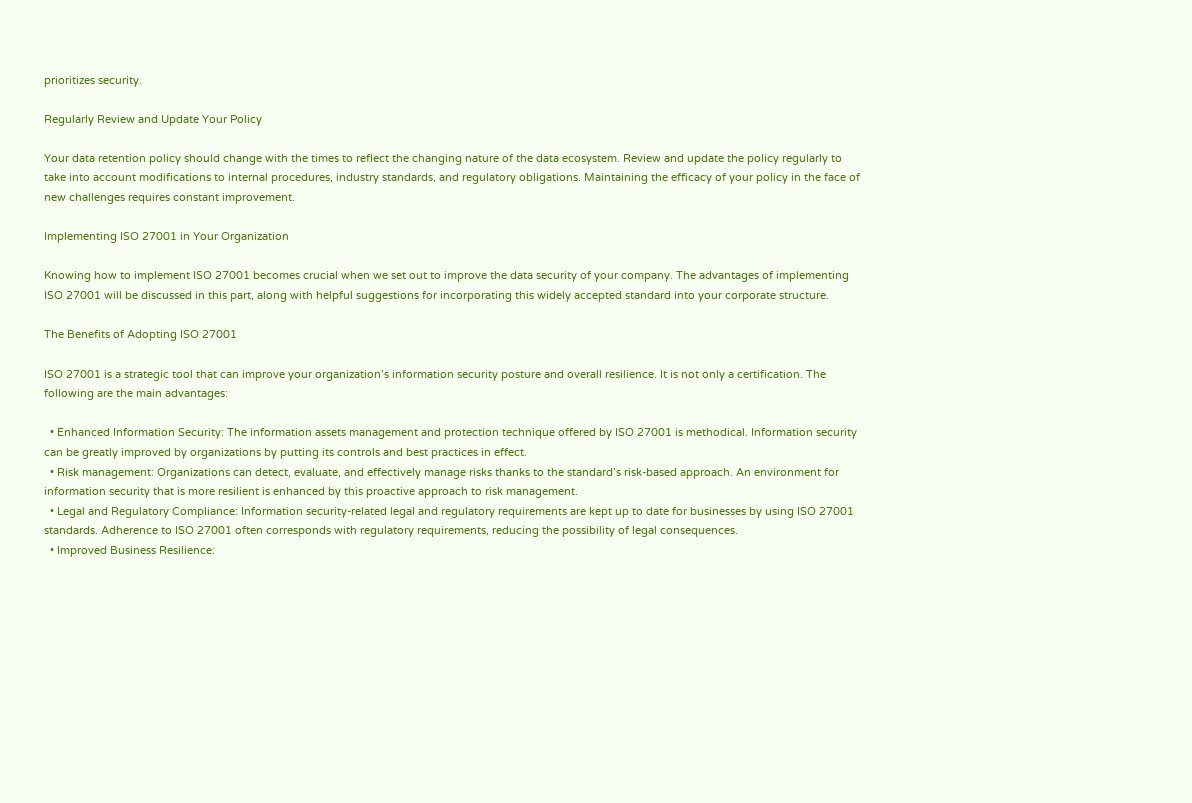prioritizes security.

Regularly Review and Update Your Policy

Your data retention policy should change with the times to reflect the changing nature of the data ecosystem. Review and update the policy regularly to take into account modifications to internal procedures, industry standards, and regulatory obligations. Maintaining the efficacy of your policy in the face of new challenges requires constant improvement.

Implementing ISO 27001 in Your Organization

Knowing how to implement ISO 27001 becomes crucial when we set out to improve the data security of your company. The advantages of implementing ISO 27001 will be discussed in this part, along with helpful suggestions for incorporating this widely accepted standard into your corporate structure.

The Benefits of Adopting ISO 27001

ISO 27001 is a strategic tool that can improve your organization’s information security posture and overall resilience. It is not only a certification. The following are the main advantages:

  • Enhanced Information Security: The information assets management and protection technique offered by ISO 27001 is methodical. Information security can be greatly improved by organizations by putting its controls and best practices in effect.
  • Risk management: Organizations can detect, evaluate, and effectively manage risks thanks to the standard’s risk-based approach. An environment for information security that is more resilient is enhanced by this proactive approach to risk management.
  • Legal and Regulatory Compliance: Information security-related legal and regulatory requirements are kept up to date for businesses by using ISO 27001 standards. Adherence to ISO 27001 often corresponds with regulatory requirements, reducing the possibility of legal consequences.
  • Improved Business Resilience: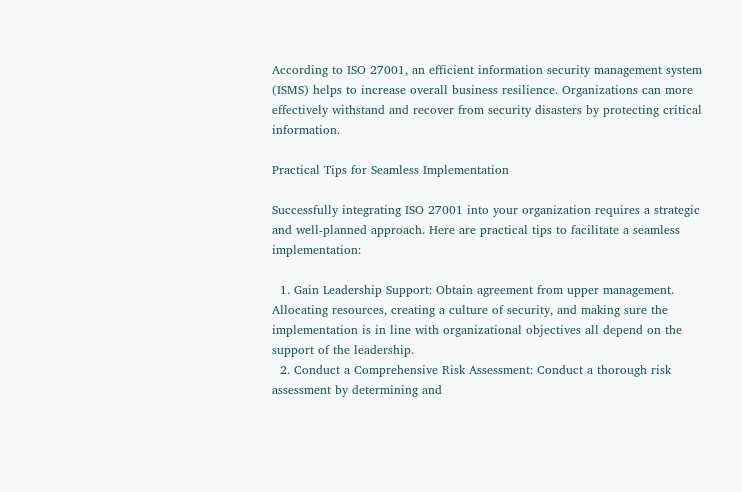According to ISO 27001, an efficient information security management system (ISMS) helps to increase overall business resilience. Organizations can more effectively withstand and recover from security disasters by protecting critical information.

Practical Tips for Seamless Implementation

Successfully integrating ISO 27001 into your organization requires a strategic and well-planned approach. Here are practical tips to facilitate a seamless implementation:

  1. Gain Leadership Support: Obtain agreement from upper management. Allocating resources, creating a culture of security, and making sure the implementation is in line with organizational objectives all depend on the support of the leadership.
  2. Conduct a Comprehensive Risk Assessment: Conduct a thorough risk assessment by determining and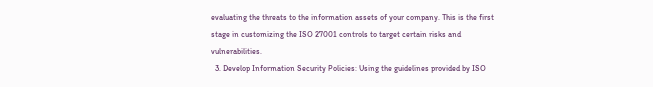evaluating the threats to the information assets of your company. This is the first stage in customizing the ISO 27001 controls to target certain risks and vulnerabilities.
  3. Develop Information Security Policies: Using the guidelines provided by ISO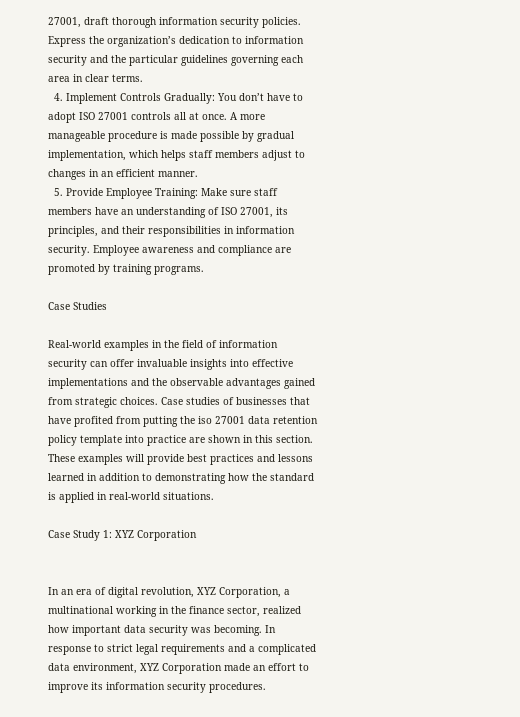27001, draft thorough information security policies. Express the organization’s dedication to information security and the particular guidelines governing each area in clear terms.
  4. Implement Controls Gradually: You don’t have to adopt ISO 27001 controls all at once. A more manageable procedure is made possible by gradual implementation, which helps staff members adjust to changes in an efficient manner.
  5. Provide Employee Training: Make sure staff members have an understanding of ISO 27001, its principles, and their responsibilities in information security. Employee awareness and compliance are promoted by training programs.

Case Studies

Real-world examples in the field of information security can offer invaluable insights into effective implementations and the observable advantages gained from strategic choices. Case studies of businesses that have profited from putting the iso 27001 data retention policy template into practice are shown in this section. These examples will provide best practices and lessons learned in addition to demonstrating how the standard is applied in real-world situations.

Case Study 1: XYZ Corporation


In an era of digital revolution, XYZ Corporation, a multinational working in the finance sector, realized how important data security was becoming. In response to strict legal requirements and a complicated data environment, XYZ Corporation made an effort to improve its information security procedures.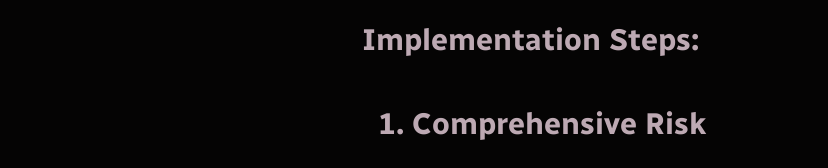Implementation Steps:

  1. Comprehensive Risk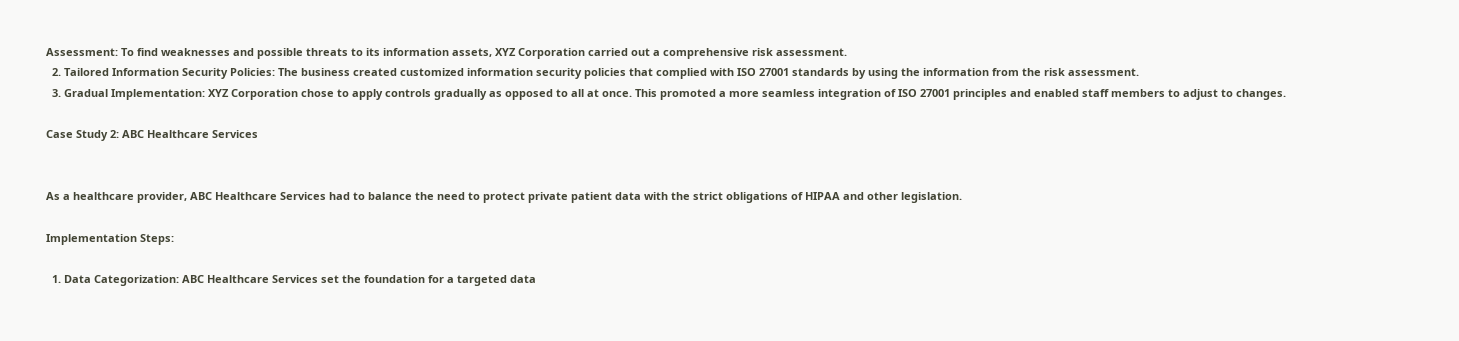Assessment: To find weaknesses and possible threats to its information assets, XYZ Corporation carried out a comprehensive risk assessment.
  2. Tailored Information Security Policies: The business created customized information security policies that complied with ISO 27001 standards by using the information from the risk assessment.
  3. Gradual Implementation: XYZ Corporation chose to apply controls gradually as opposed to all at once. This promoted a more seamless integration of ISO 27001 principles and enabled staff members to adjust to changes.

Case Study 2: ABC Healthcare Services


As a healthcare provider, ABC Healthcare Services had to balance the need to protect private patient data with the strict obligations of HIPAA and other legislation.

Implementation Steps:

  1. Data Categorization: ABC Healthcare Services set the foundation for a targeted data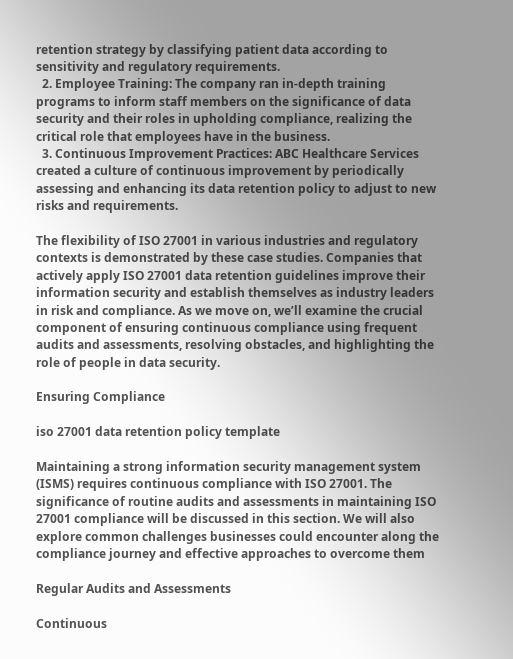retention strategy by classifying patient data according to sensitivity and regulatory requirements.
  2. Employee Training: The company ran in-depth training programs to inform staff members on the significance of data security and their roles in upholding compliance, realizing the critical role that employees have in the business.
  3. Continuous Improvement Practices: ABC Healthcare Services created a culture of continuous improvement by periodically assessing and enhancing its data retention policy to adjust to new risks and requirements.

The flexibility of ISO 27001 in various industries and regulatory contexts is demonstrated by these case studies. Companies that actively apply ISO 27001 data retention guidelines improve their information security and establish themselves as industry leaders in risk and compliance. As we move on, we’ll examine the crucial component of ensuring continuous compliance using frequent audits and assessments, resolving obstacles, and highlighting the role of people in data security.

Ensuring Compliance

iso 27001 data retention policy template

Maintaining a strong information security management system (ISMS) requires continuous compliance with ISO 27001. The significance of routine audits and assessments in maintaining ISO 27001 compliance will be discussed in this section. We will also explore common challenges businesses could encounter along the compliance journey and effective approaches to overcome them

Regular Audits and Assessments

Continuous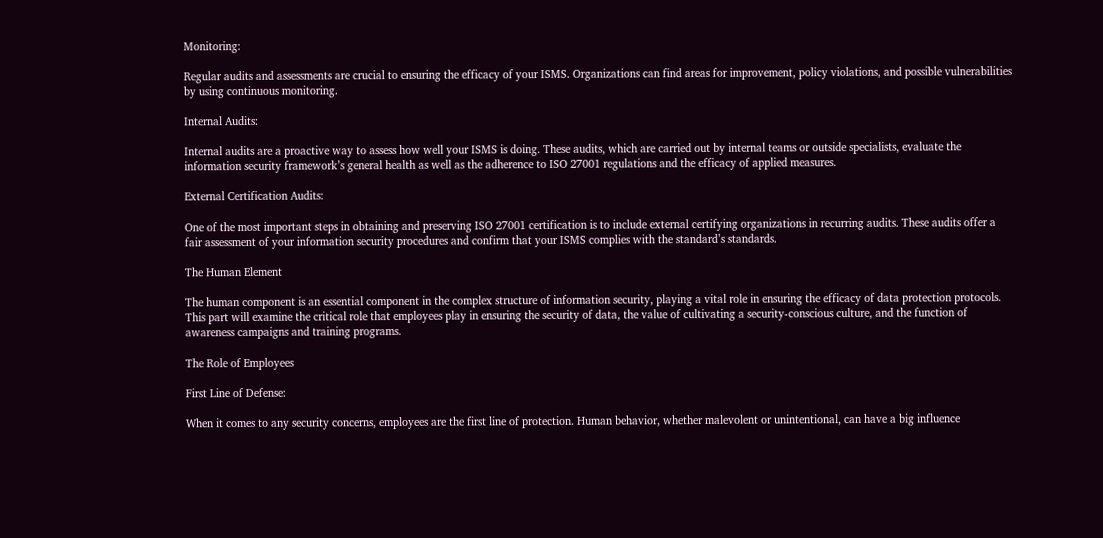Monitoring:

Regular audits and assessments are crucial to ensuring the efficacy of your ISMS. Organizations can find areas for improvement, policy violations, and possible vulnerabilities by using continuous monitoring.

Internal Audits:

Internal audits are a proactive way to assess how well your ISMS is doing. These audits, which are carried out by internal teams or outside specialists, evaluate the information security framework’s general health as well as the adherence to ISO 27001 regulations and the efficacy of applied measures.

External Certification Audits:

One of the most important steps in obtaining and preserving ISO 27001 certification is to include external certifying organizations in recurring audits. These audits offer a fair assessment of your information security procedures and confirm that your ISMS complies with the standard’s standards.

The Human Element

The human component is an essential component in the complex structure of information security, playing a vital role in ensuring the efficacy of data protection protocols. This part will examine the critical role that employees play in ensuring the security of data, the value of cultivating a security-conscious culture, and the function of awareness campaigns and training programs.

The Role of Employees

First Line of Defense:

When it comes to any security concerns, employees are the first line of protection. Human behavior, whether malevolent or unintentional, can have a big influence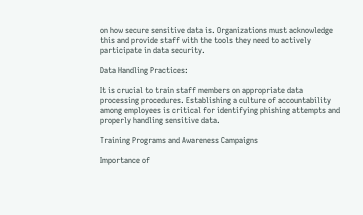on how secure sensitive data is. Organizations must acknowledge this and provide staff with the tools they need to actively participate in data security.

Data Handling Practices:

It is crucial to train staff members on appropriate data processing procedures. Establishing a culture of accountability among employees is critical for identifying phishing attempts and properly handling sensitive data.

Training Programs and Awareness Campaigns

Importance of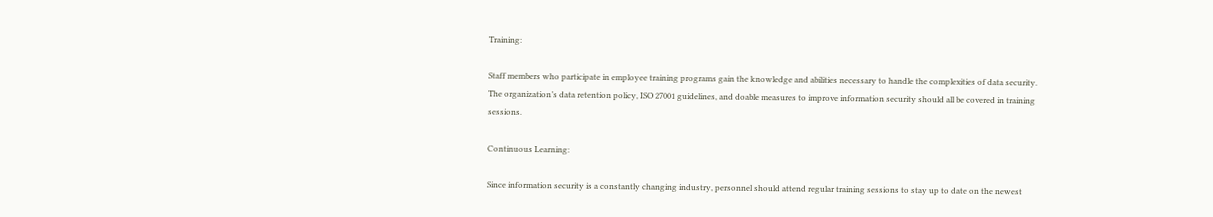Training:

Staff members who participate in employee training programs gain the knowledge and abilities necessary to handle the complexities of data security. The organization’s data retention policy, ISO 27001 guidelines, and doable measures to improve information security should all be covered in training sessions.

Continuous Learning:

Since information security is a constantly changing industry, personnel should attend regular training sessions to stay up to date on the newest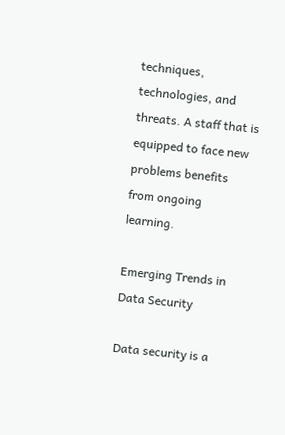techniques, technologies, and threats. A staff that is equipped to face new problems benefits from ongoing learning.

Emerging Trends in Data Security

Data security is a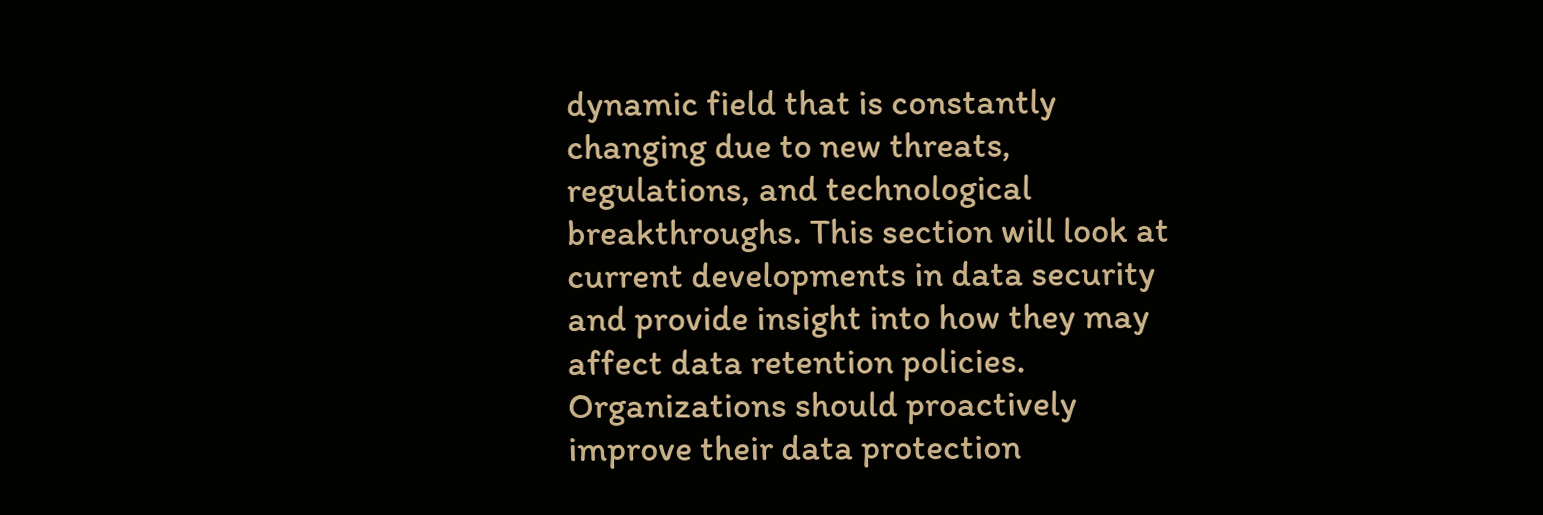dynamic field that is constantly changing due to new threats, regulations, and technological breakthroughs. This section will look at current developments in data security and provide insight into how they may affect data retention policies. Organizations should proactively improve their data protection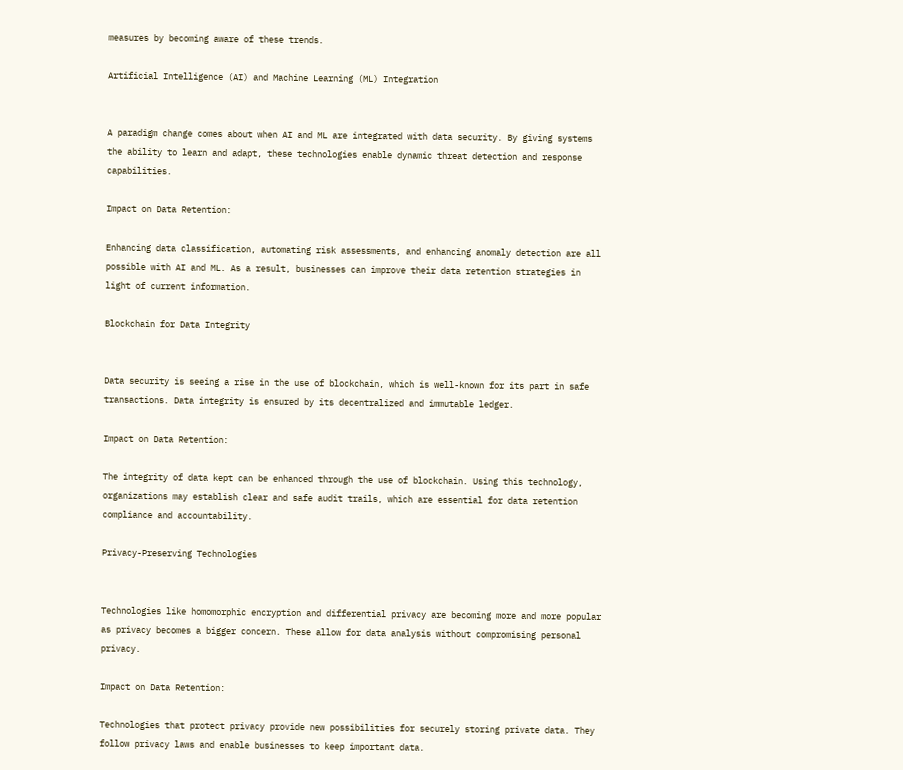measures by becoming aware of these trends.

Artificial Intelligence (AI) and Machine Learning (ML) Integration


A paradigm change comes about when AI and ML are integrated with data security. By giving systems the ability to learn and adapt, these technologies enable dynamic threat detection and response capabilities.

Impact on Data Retention:

Enhancing data classification, automating risk assessments, and enhancing anomaly detection are all possible with AI and ML. As a result, businesses can improve their data retention strategies in light of current information.

Blockchain for Data Integrity


Data security is seeing a rise in the use of blockchain, which is well-known for its part in safe transactions. Data integrity is ensured by its decentralized and immutable ledger.

Impact on Data Retention:

The integrity of data kept can be enhanced through the use of blockchain. Using this technology, organizations may establish clear and safe audit trails, which are essential for data retention compliance and accountability.

Privacy-Preserving Technologies


Technologies like homomorphic encryption and differential privacy are becoming more and more popular as privacy becomes a bigger concern. These allow for data analysis without compromising personal privacy.

Impact on Data Retention:

Technologies that protect privacy provide new possibilities for securely storing private data. They follow privacy laws and enable businesses to keep important data.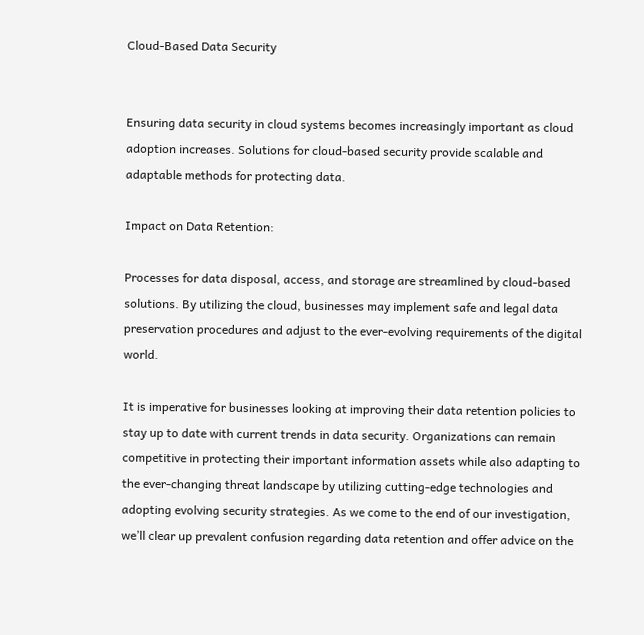Cloud-Based Data Security


Ensuring data security in cloud systems becomes increasingly important as cloud adoption increases. Solutions for cloud-based security provide scalable and adaptable methods for protecting data.

Impact on Data Retention:

Processes for data disposal, access, and storage are streamlined by cloud-based solutions. By utilizing the cloud, businesses may implement safe and legal data preservation procedures and adjust to the ever-evolving requirements of the digital world.

It is imperative for businesses looking at improving their data retention policies to stay up to date with current trends in data security. Organizations can remain competitive in protecting their important information assets while also adapting to the ever-changing threat landscape by utilizing cutting-edge technologies and adopting evolving security strategies. As we come to the end of our investigation, we’ll clear up prevalent confusion regarding data retention and offer advice on the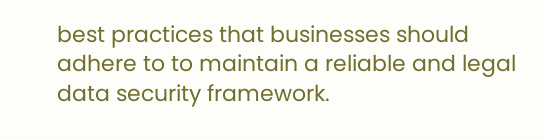best practices that businesses should adhere to to maintain a reliable and legal data security framework.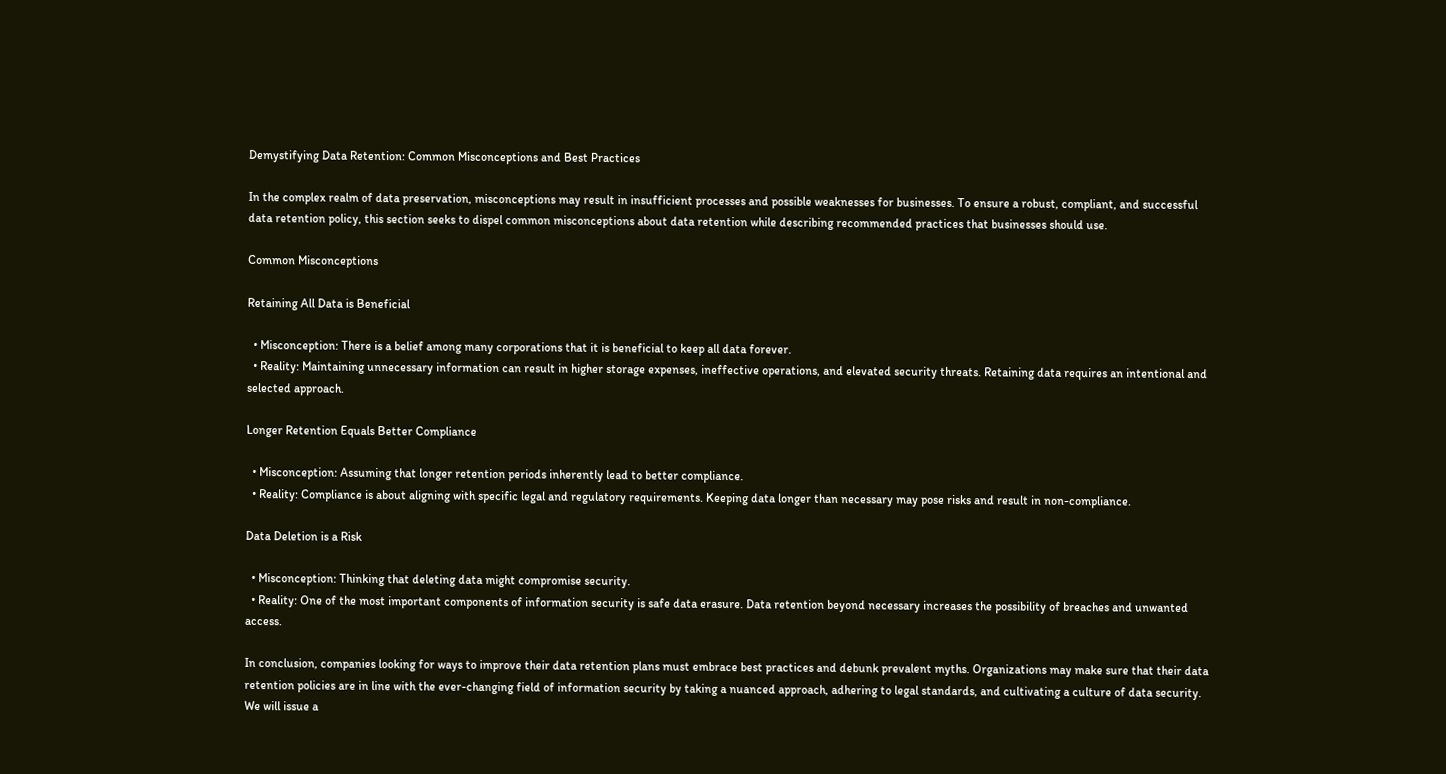Demystifying Data Retention: Common Misconceptions and Best Practices

In the complex realm of data preservation, misconceptions may result in insufficient processes and possible weaknesses for businesses. To ensure a robust, compliant, and successful data retention policy, this section seeks to dispel common misconceptions about data retention while describing recommended practices that businesses should use.

Common Misconceptions

Retaining All Data is Beneficial

  • Misconception: There is a belief among many corporations that it is beneficial to keep all data forever.
  • Reality: Maintaining unnecessary information can result in higher storage expenses, ineffective operations, and elevated security threats. Retaining data requires an intentional and selected approach.

Longer Retention Equals Better Compliance

  • Misconception: Assuming that longer retention periods inherently lead to better compliance.
  • Reality: Compliance is about aligning with specific legal and regulatory requirements. Keeping data longer than necessary may pose risks and result in non-compliance.

Data Deletion is a Risk

  • Misconception: Thinking that deleting data might compromise security.
  • Reality: One of the most important components of information security is safe data erasure. Data retention beyond necessary increases the possibility of breaches and unwanted access.

In conclusion, companies looking for ways to improve their data retention plans must embrace best practices and debunk prevalent myths. Organizations may make sure that their data retention policies are in line with the ever-changing field of information security by taking a nuanced approach, adhering to legal standards, and cultivating a culture of data security. We will issue a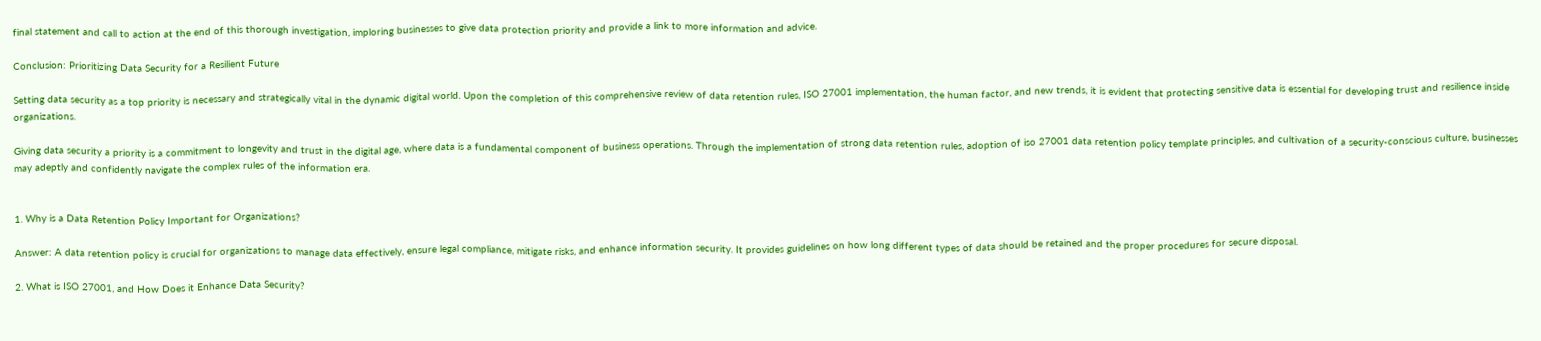final statement and call to action at the end of this thorough investigation, imploring businesses to give data protection priority and provide a link to more information and advice.

Conclusion: Prioritizing Data Security for a Resilient Future

Setting data security as a top priority is necessary and strategically vital in the dynamic digital world. Upon the completion of this comprehensive review of data retention rules, ISO 27001 implementation, the human factor, and new trends, it is evident that protecting sensitive data is essential for developing trust and resilience inside organizations.

Giving data security a priority is a commitment to longevity and trust in the digital age, where data is a fundamental component of business operations. Through the implementation of strong data retention rules, adoption of iso 27001 data retention policy template principles, and cultivation of a security-conscious culture, businesses may adeptly and confidently navigate the complex rules of the information era.


1. Why is a Data Retention Policy Important for Organizations?

Answer: A data retention policy is crucial for organizations to manage data effectively, ensure legal compliance, mitigate risks, and enhance information security. It provides guidelines on how long different types of data should be retained and the proper procedures for secure disposal.

2. What is ISO 27001, and How Does it Enhance Data Security?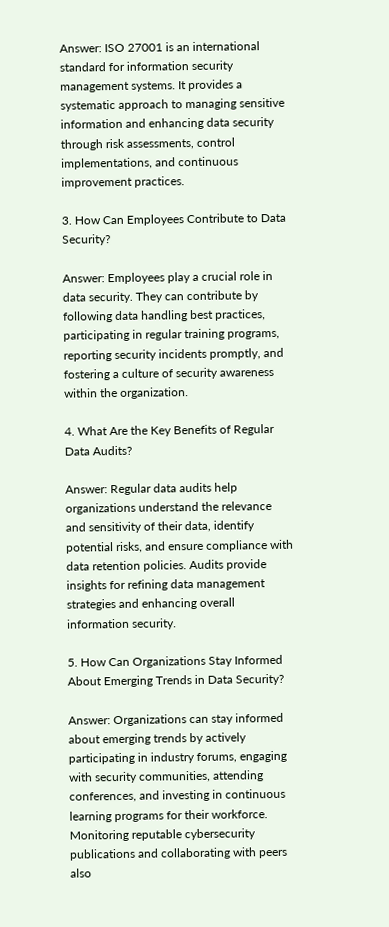Answer: ISO 27001 is an international standard for information security management systems. It provides a systematic approach to managing sensitive information and enhancing data security through risk assessments, control implementations, and continuous improvement practices.

3. How Can Employees Contribute to Data Security?

Answer: Employees play a crucial role in data security. They can contribute by following data handling best practices, participating in regular training programs, reporting security incidents promptly, and fostering a culture of security awareness within the organization.

4. What Are the Key Benefits of Regular Data Audits?

Answer: Regular data audits help organizations understand the relevance and sensitivity of their data, identify potential risks, and ensure compliance with data retention policies. Audits provide insights for refining data management strategies and enhancing overall information security.

5. How Can Organizations Stay Informed About Emerging Trends in Data Security?

Answer: Organizations can stay informed about emerging trends by actively participating in industry forums, engaging with security communities, attending conferences, and investing in continuous learning programs for their workforce. Monitoring reputable cybersecurity publications and collaborating with peers also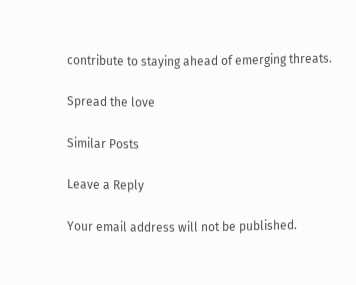contribute to staying ahead of emerging threats.

Spread the love

Similar Posts

Leave a Reply

Your email address will not be published.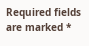Required fields are marked *